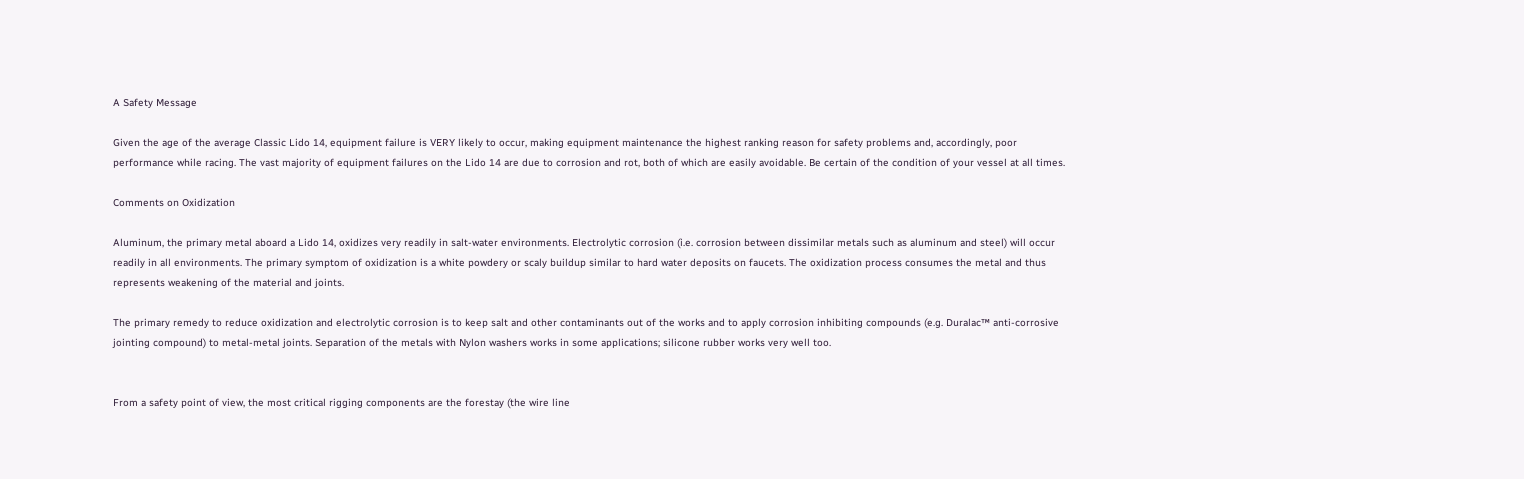A Safety Message

Given the age of the average Classic Lido 14, equipment failure is VERY likely to occur, making equipment maintenance the highest ranking reason for safety problems and, accordingly, poor performance while racing. The vast majority of equipment failures on the Lido 14 are due to corrosion and rot, both of which are easily avoidable. Be certain of the condition of your vessel at all times.

Comments on Oxidization

Aluminum, the primary metal aboard a Lido 14, oxidizes very readily in salt-water environments. Electrolytic corrosion (i.e. corrosion between dissimilar metals such as aluminum and steel) will occur readily in all environments. The primary symptom of oxidization is a white powdery or scaly buildup similar to hard water deposits on faucets. The oxidization process consumes the metal and thus represents weakening of the material and joints.

The primary remedy to reduce oxidization and electrolytic corrosion is to keep salt and other contaminants out of the works and to apply corrosion inhibiting compounds (e.g. Duralac™ anti-corrosive jointing compound) to metal-metal joints. Separation of the metals with Nylon washers works in some applications; silicone rubber works very well too.


From a safety point of view, the most critical rigging components are the forestay (the wire line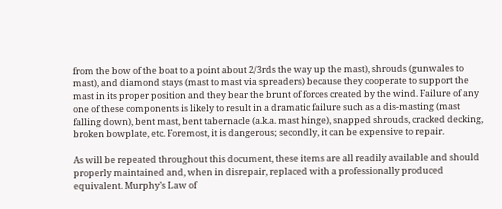from the bow of the boat to a point about 2/3rds the way up the mast), shrouds (gunwales to mast), and diamond stays (mast to mast via spreaders) because they cooperate to support the mast in its proper position and they bear the brunt of forces created by the wind. Failure of any one of these components is likely to result in a dramatic failure such as a dis-masting (mast falling down), bent mast, bent tabernacle (a.k.a. mast hinge), snapped shrouds, cracked decking, broken bowplate, etc. Foremost, it is dangerous; secondly, it can be expensive to repair.

As will be repeated throughout this document, these items are all readily available and should properly maintained and, when in disrepair, replaced with a professionally produced equivalent. Murphy’s Law of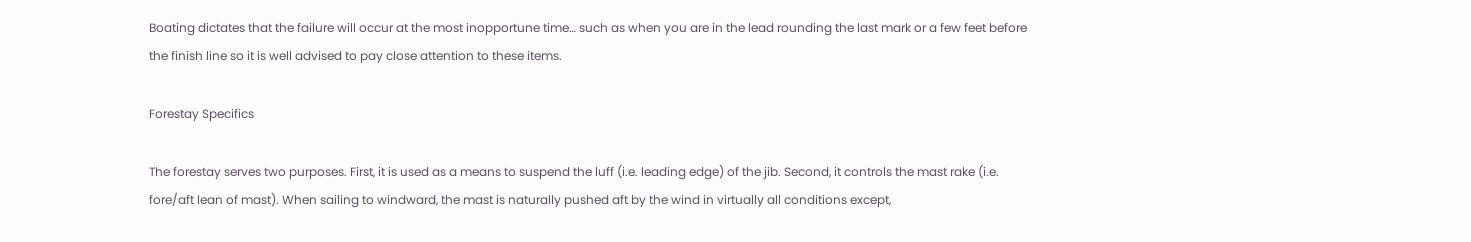Boating dictates that the failure will occur at the most inopportune time… such as when you are in the lead rounding the last mark or a few feet before the finish line so it is well advised to pay close attention to these items.

Forestay Specifics

The forestay serves two purposes. First, it is used as a means to suspend the luff (i.e. leading edge) of the jib. Second, it controls the mast rake (i.e. fore/aft lean of mast). When sailing to windward, the mast is naturally pushed aft by the wind in virtually all conditions except,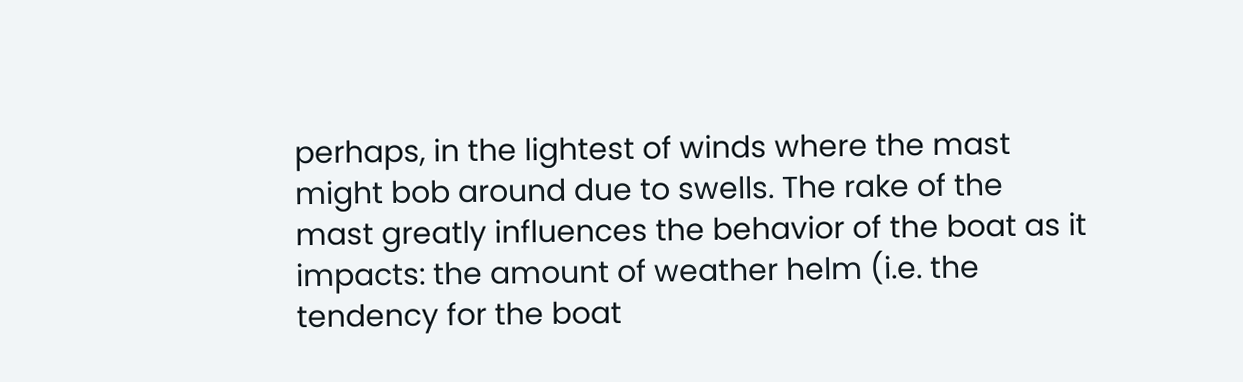perhaps, in the lightest of winds where the mast might bob around due to swells. The rake of the mast greatly influences the behavior of the boat as it impacts: the amount of weather helm (i.e. the tendency for the boat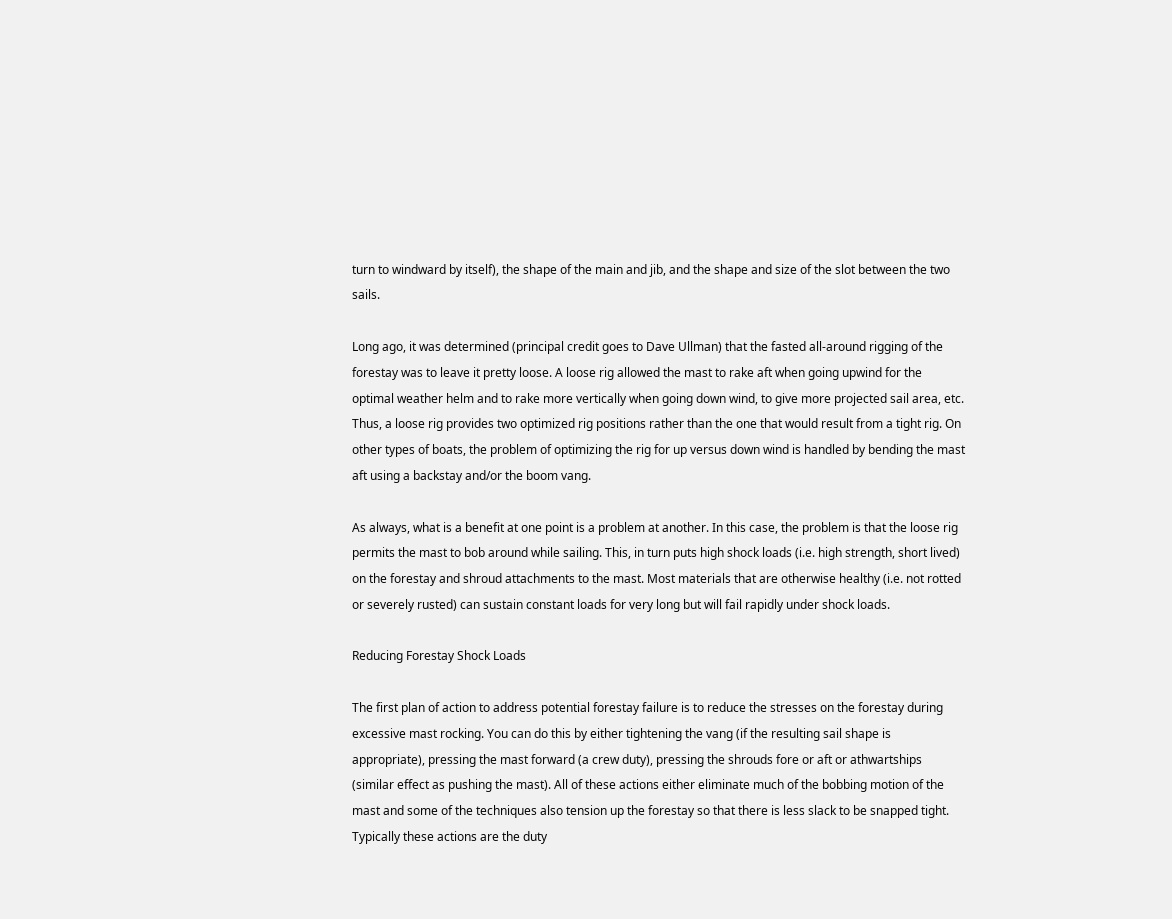turn to windward by itself), the shape of the main and jib, and the shape and size of the slot between the two sails.

Long ago, it was determined (principal credit goes to Dave Ullman) that the fasted all-around rigging of the forestay was to leave it pretty loose. A loose rig allowed the mast to rake aft when going upwind for the optimal weather helm and to rake more vertically when going down wind, to give more projected sail area, etc. Thus, a loose rig provides two optimized rig positions rather than the one that would result from a tight rig. On other types of boats, the problem of optimizing the rig for up versus down wind is handled by bending the mast aft using a backstay and/or the boom vang.

As always, what is a benefit at one point is a problem at another. In this case, the problem is that the loose rig permits the mast to bob around while sailing. This, in turn puts high shock loads (i.e. high strength, short lived) on the forestay and shroud attachments to the mast. Most materials that are otherwise healthy (i.e. not rotted or severely rusted) can sustain constant loads for very long but will fail rapidly under shock loads.

Reducing Forestay Shock Loads

The first plan of action to address potential forestay failure is to reduce the stresses on the forestay during excessive mast rocking. You can do this by either tightening the vang (if the resulting sail shape is appropriate), pressing the mast forward (a crew duty), pressing the shrouds fore or aft or athwartships (similar effect as pushing the mast). All of these actions either eliminate much of the bobbing motion of the mast and some of the techniques also tension up the forestay so that there is less slack to be snapped tight. Typically these actions are the duty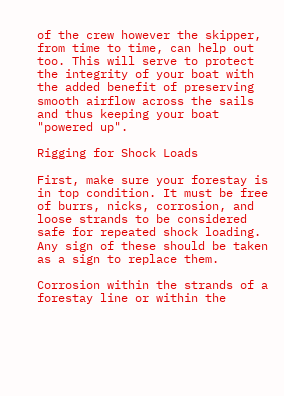of the crew however the skipper, from time to time, can help out too. This will serve to protect the integrity of your boat with the added benefit of preserving smooth airflow across the sails and thus keeping your boat "powered up".

Rigging for Shock Loads

First, make sure your forestay is in top condition. It must be free of burrs, nicks, corrosion, and loose strands to be considered safe for repeated shock loading. Any sign of these should be taken as a sign to replace them.

Corrosion within the strands of a forestay line or within the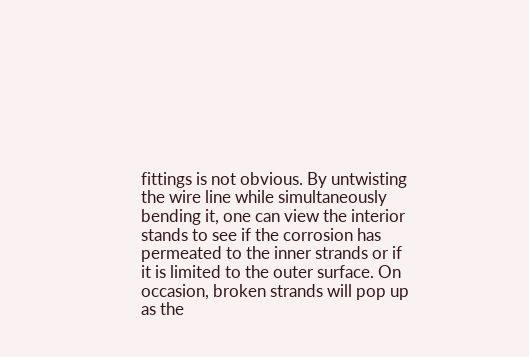fittings is not obvious. By untwisting the wire line while simultaneously bending it, one can view the interior stands to see if the corrosion has permeated to the inner strands or if it is limited to the outer surface. On occasion, broken strands will pop up as the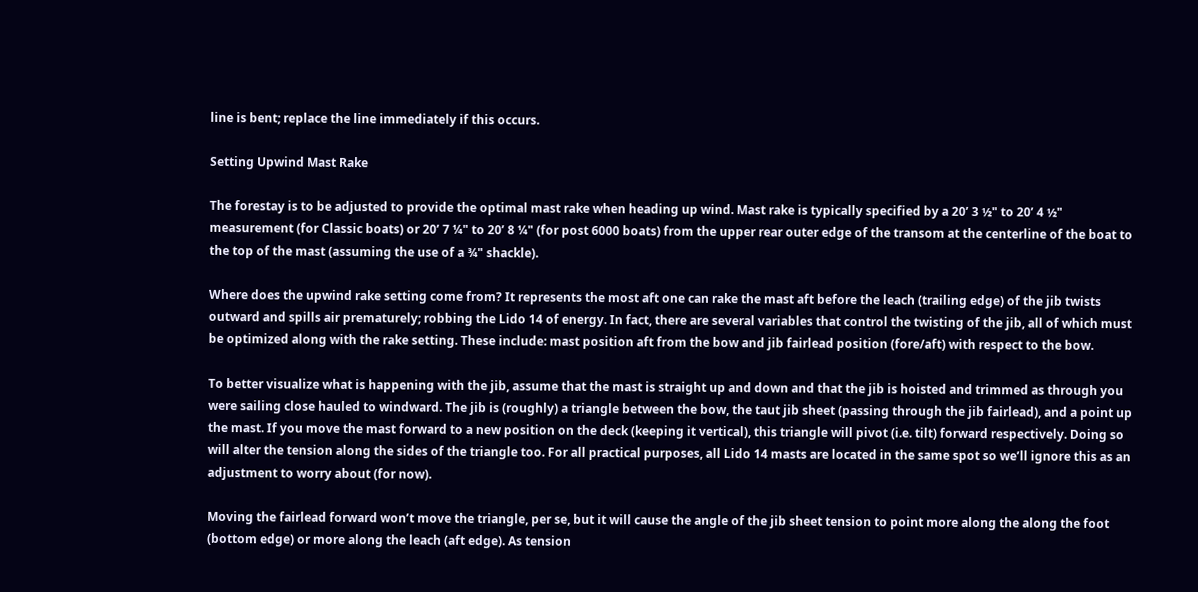line is bent; replace the line immediately if this occurs.

Setting Upwind Mast Rake

The forestay is to be adjusted to provide the optimal mast rake when heading up wind. Mast rake is typically specified by a 20’ 3 ½" to 20’ 4 ½" measurement (for Classic boats) or 20’ 7 ¼" to 20’ 8 ¼" (for post 6000 boats) from the upper rear outer edge of the transom at the centerline of the boat to the top of the mast (assuming the use of a ¾" shackle).

Where does the upwind rake setting come from? It represents the most aft one can rake the mast aft before the leach (trailing edge) of the jib twists outward and spills air prematurely; robbing the Lido 14 of energy. In fact, there are several variables that control the twisting of the jib, all of which must be optimized along with the rake setting. These include: mast position aft from the bow and jib fairlead position (fore/aft) with respect to the bow.

To better visualize what is happening with the jib, assume that the mast is straight up and down and that the jib is hoisted and trimmed as through you were sailing close hauled to windward. The jib is (roughly) a triangle between the bow, the taut jib sheet (passing through the jib fairlead), and a point up the mast. If you move the mast forward to a new position on the deck (keeping it vertical), this triangle will pivot (i.e. tilt) forward respectively. Doing so will alter the tension along the sides of the triangle too. For all practical purposes, all Lido 14 masts are located in the same spot so we’ll ignore this as an adjustment to worry about (for now).

Moving the fairlead forward won’t move the triangle, per se, but it will cause the angle of the jib sheet tension to point more along the along the foot (bottom edge) or more along the leach (aft edge). As tension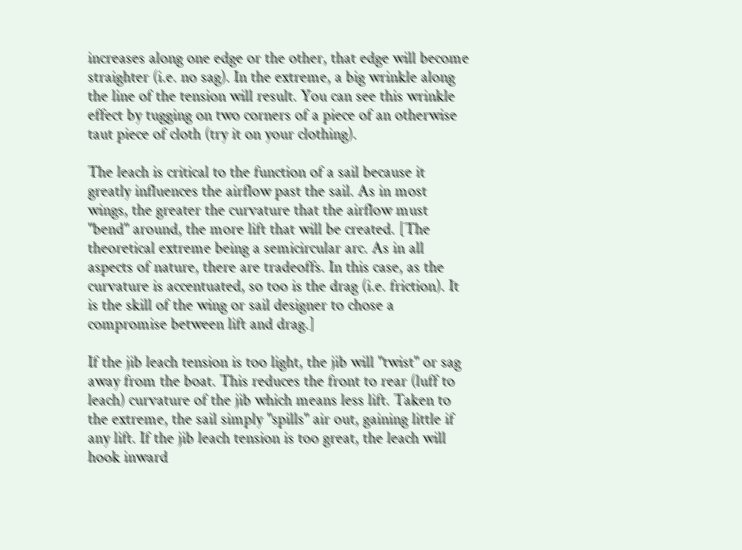increases along one edge or the other, that edge will become straighter (i.e. no sag). In the extreme, a big wrinkle along the line of the tension will result. You can see this wrinkle effect by tugging on two corners of a piece of an otherwise taut piece of cloth (try it on your clothing).

The leach is critical to the function of a sail because it greatly influences the airflow past the sail. As in most wings, the greater the curvature that the airflow must "bend" around, the more lift that will be created. [The theoretical extreme being a semicircular arc. As in all aspects of nature, there are tradeoffs. In this case, as the curvature is accentuated, so too is the drag (i.e. friction). It is the skill of the wing or sail designer to chose a compromise between lift and drag.]

If the jib leach tension is too light, the jib will "twist" or sag away from the boat. This reduces the front to rear (luff to leach) curvature of the jib which means less lift. Taken to the extreme, the sail simply "spills" air out, gaining little if any lift. If the jib leach tension is too great, the leach will hook inward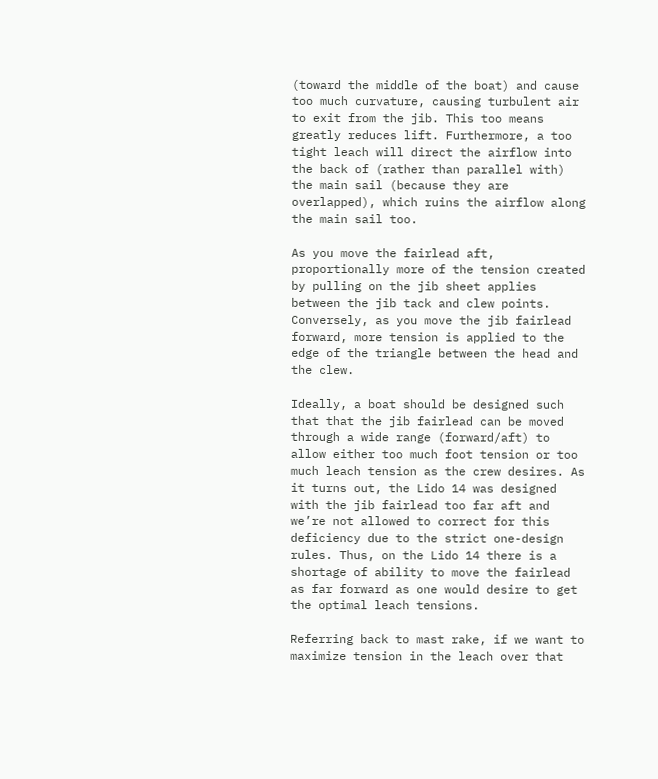(toward the middle of the boat) and cause too much curvature, causing turbulent air to exit from the jib. This too means greatly reduces lift. Furthermore, a too tight leach will direct the airflow into the back of (rather than parallel with) the main sail (because they are overlapped), which ruins the airflow along the main sail too.

As you move the fairlead aft, proportionally more of the tension created by pulling on the jib sheet applies between the jib tack and clew points. Conversely, as you move the jib fairlead forward, more tension is applied to the edge of the triangle between the head and the clew.

Ideally, a boat should be designed such that that the jib fairlead can be moved through a wide range (forward/aft) to allow either too much foot tension or too much leach tension as the crew desires. As it turns out, the Lido 14 was designed with the jib fairlead too far aft and we’re not allowed to correct for this deficiency due to the strict one-design rules. Thus, on the Lido 14 there is a shortage of ability to move the fairlead as far forward as one would desire to get the optimal leach tensions.

Referring back to mast rake, if we want to maximize tension in the leach over that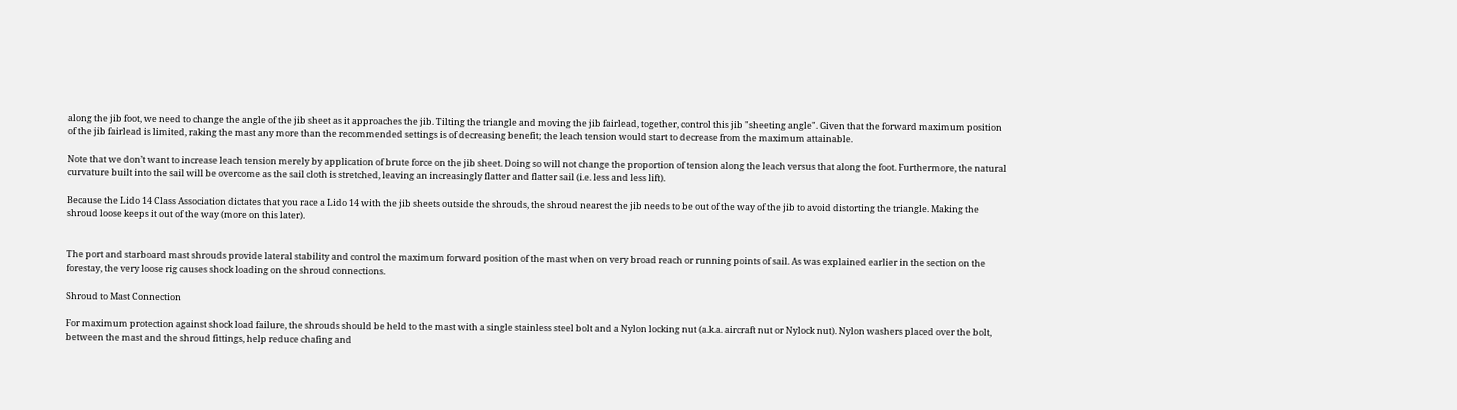along the jib foot, we need to change the angle of the jib sheet as it approaches the jib. Tilting the triangle and moving the jib fairlead, together, control this jib "sheeting angle". Given that the forward maximum position of the jib fairlead is limited, raking the mast any more than the recommended settings is of decreasing benefit; the leach tension would start to decrease from the maximum attainable.

Note that we don’t want to increase leach tension merely by application of brute force on the jib sheet. Doing so will not change the proportion of tension along the leach versus that along the foot. Furthermore, the natural curvature built into the sail will be overcome as the sail cloth is stretched, leaving an increasingly flatter and flatter sail (i.e. less and less lift).

Because the Lido 14 Class Association dictates that you race a Lido 14 with the jib sheets outside the shrouds, the shroud nearest the jib needs to be out of the way of the jib to avoid distorting the triangle. Making the shroud loose keeps it out of the way (more on this later).


The port and starboard mast shrouds provide lateral stability and control the maximum forward position of the mast when on very broad reach or running points of sail. As was explained earlier in the section on the forestay, the very loose rig causes shock loading on the shroud connections.

Shroud to Mast Connection

For maximum protection against shock load failure, the shrouds should be held to the mast with a single stainless steel bolt and a Nylon locking nut (a.k.a. aircraft nut or Nylock nut). Nylon washers placed over the bolt, between the mast and the shroud fittings, help reduce chafing and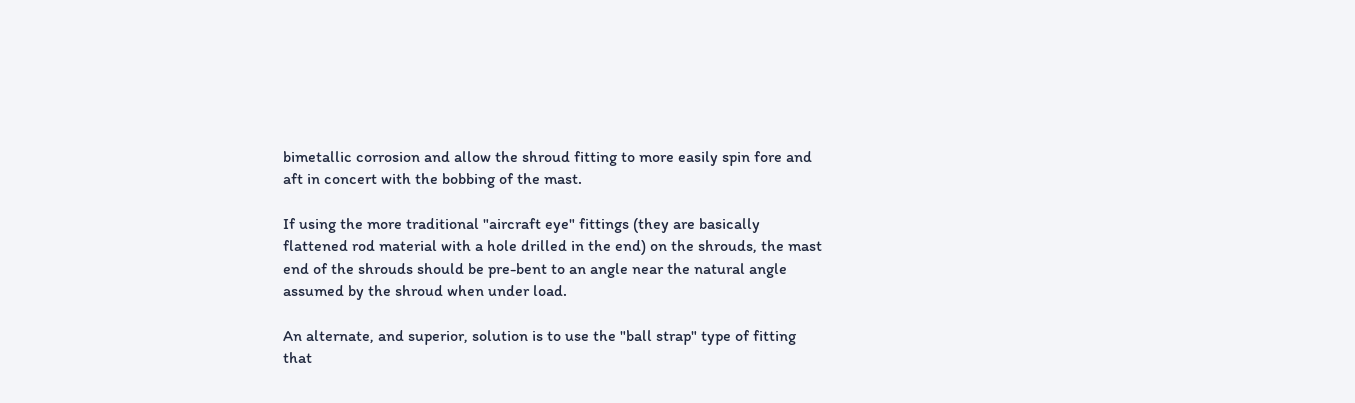bimetallic corrosion and allow the shroud fitting to more easily spin fore and aft in concert with the bobbing of the mast.

If using the more traditional "aircraft eye" fittings (they are basically flattened rod material with a hole drilled in the end) on the shrouds, the mast end of the shrouds should be pre-bent to an angle near the natural angle assumed by the shroud when under load.

An alternate, and superior, solution is to use the "ball strap" type of fitting that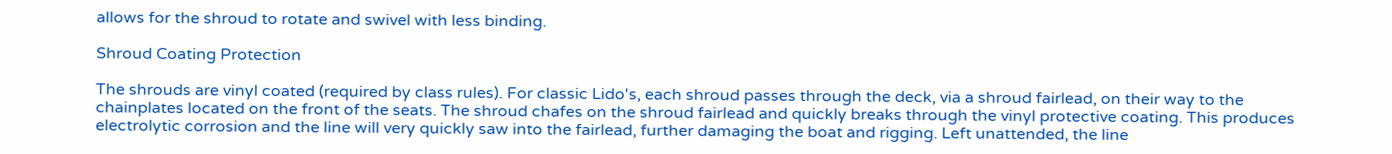allows for the shroud to rotate and swivel with less binding.

Shroud Coating Protection

The shrouds are vinyl coated (required by class rules). For classic Lido's, each shroud passes through the deck, via a shroud fairlead, on their way to the chainplates located on the front of the seats. The shroud chafes on the shroud fairlead and quickly breaks through the vinyl protective coating. This produces electrolytic corrosion and the line will very quickly saw into the fairlead, further damaging the boat and rigging. Left unattended, the line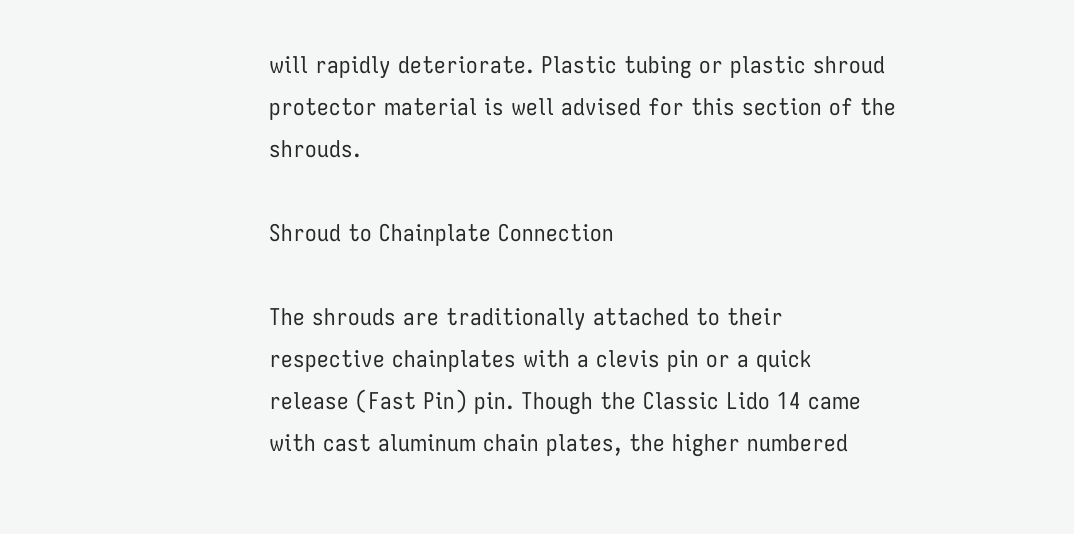will rapidly deteriorate. Plastic tubing or plastic shroud protector material is well advised for this section of the shrouds.

Shroud to Chainplate Connection

The shrouds are traditionally attached to their respective chainplates with a clevis pin or a quick release (Fast Pin) pin. Though the Classic Lido 14 came with cast aluminum chain plates, the higher numbered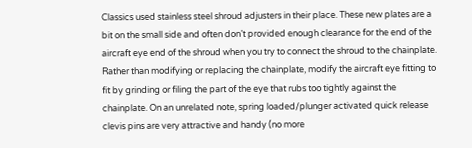Classics used stainless steel shroud adjusters in their place. These new plates are a bit on the small side and often don’t provided enough clearance for the end of the aircraft eye end of the shroud when you try to connect the shroud to the chainplate. Rather than modifying or replacing the chainplate, modify the aircraft eye fitting to fit by grinding or filing the part of the eye that rubs too tightly against the chainplate. On an unrelated note, spring loaded/plunger activated quick release clevis pins are very attractive and handy (no more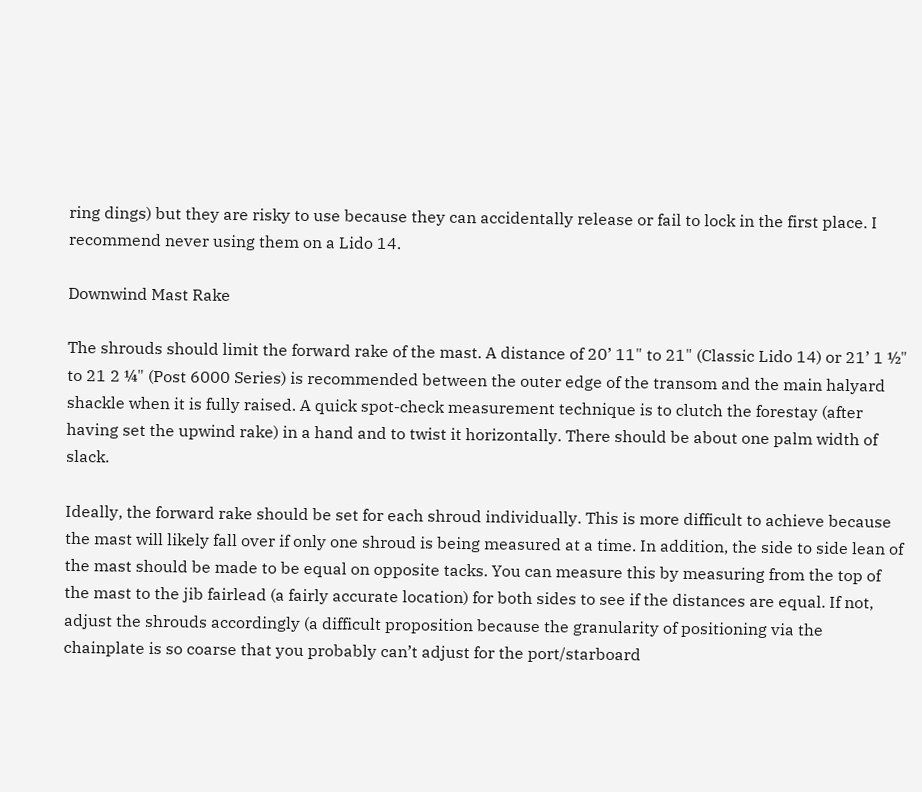ring dings) but they are risky to use because they can accidentally release or fail to lock in the first place. I recommend never using them on a Lido 14.

Downwind Mast Rake

The shrouds should limit the forward rake of the mast. A distance of 20’ 11" to 21" (Classic Lido 14) or 21’ 1 ½" to 21 2 ¼" (Post 6000 Series) is recommended between the outer edge of the transom and the main halyard shackle when it is fully raised. A quick spot-check measurement technique is to clutch the forestay (after having set the upwind rake) in a hand and to twist it horizontally. There should be about one palm width of slack.

Ideally, the forward rake should be set for each shroud individually. This is more difficult to achieve because the mast will likely fall over if only one shroud is being measured at a time. In addition, the side to side lean of the mast should be made to be equal on opposite tacks. You can measure this by measuring from the top of the mast to the jib fairlead (a fairly accurate location) for both sides to see if the distances are equal. If not, adjust the shrouds accordingly (a difficult proposition because the granularity of positioning via the chainplate is so coarse that you probably can’t adjust for the port/starboard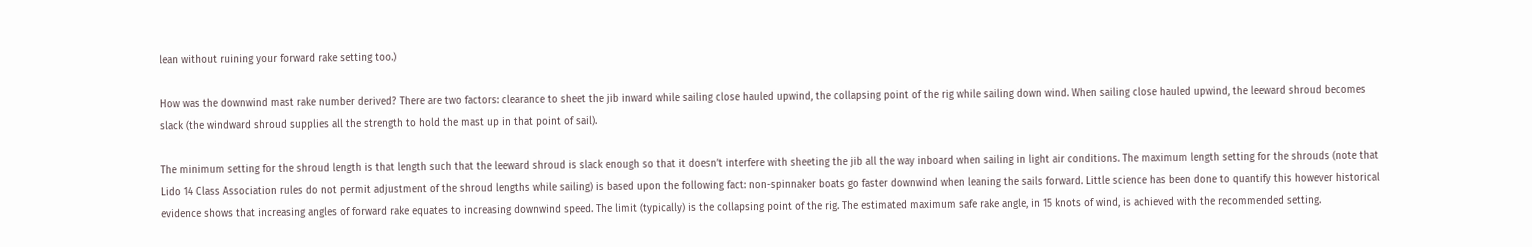lean without ruining your forward rake setting too.)

How was the downwind mast rake number derived? There are two factors: clearance to sheet the jib inward while sailing close hauled upwind, the collapsing point of the rig while sailing down wind. When sailing close hauled upwind, the leeward shroud becomes slack (the windward shroud supplies all the strength to hold the mast up in that point of sail).

The minimum setting for the shroud length is that length such that the leeward shroud is slack enough so that it doesn’t interfere with sheeting the jib all the way inboard when sailing in light air conditions. The maximum length setting for the shrouds (note that Lido 14 Class Association rules do not permit adjustment of the shroud lengths while sailing) is based upon the following fact: non-spinnaker boats go faster downwind when leaning the sails forward. Little science has been done to quantify this however historical evidence shows that increasing angles of forward rake equates to increasing downwind speed. The limit (typically) is the collapsing point of the rig. The estimated maximum safe rake angle, in 15 knots of wind, is achieved with the recommended setting.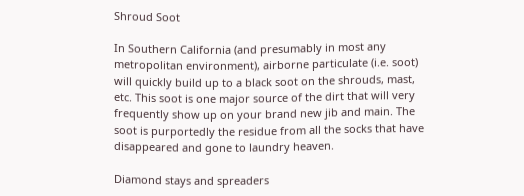Shroud Soot

In Southern California (and presumably in most any metropolitan environment), airborne particulate (i.e. soot) will quickly build up to a black soot on the shrouds, mast, etc. This soot is one major source of the dirt that will very frequently show up on your brand new jib and main. The soot is purportedly the residue from all the socks that have disappeared and gone to laundry heaven.

Diamond stays and spreaders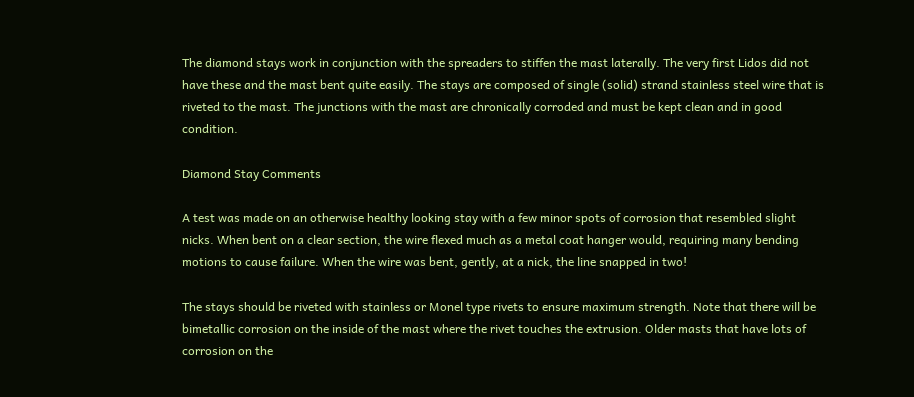The diamond stays work in conjunction with the spreaders to stiffen the mast laterally. The very first Lidos did not have these and the mast bent quite easily. The stays are composed of single (solid) strand stainless steel wire that is riveted to the mast. The junctions with the mast are chronically corroded and must be kept clean and in good condition.

Diamond Stay Comments

A test was made on an otherwise healthy looking stay with a few minor spots of corrosion that resembled slight nicks. When bent on a clear section, the wire flexed much as a metal coat hanger would, requiring many bending motions to cause failure. When the wire was bent, gently, at a nick, the line snapped in two!

The stays should be riveted with stainless or Monel type rivets to ensure maximum strength. Note that there will be bimetallic corrosion on the inside of the mast where the rivet touches the extrusion. Older masts that have lots of corrosion on the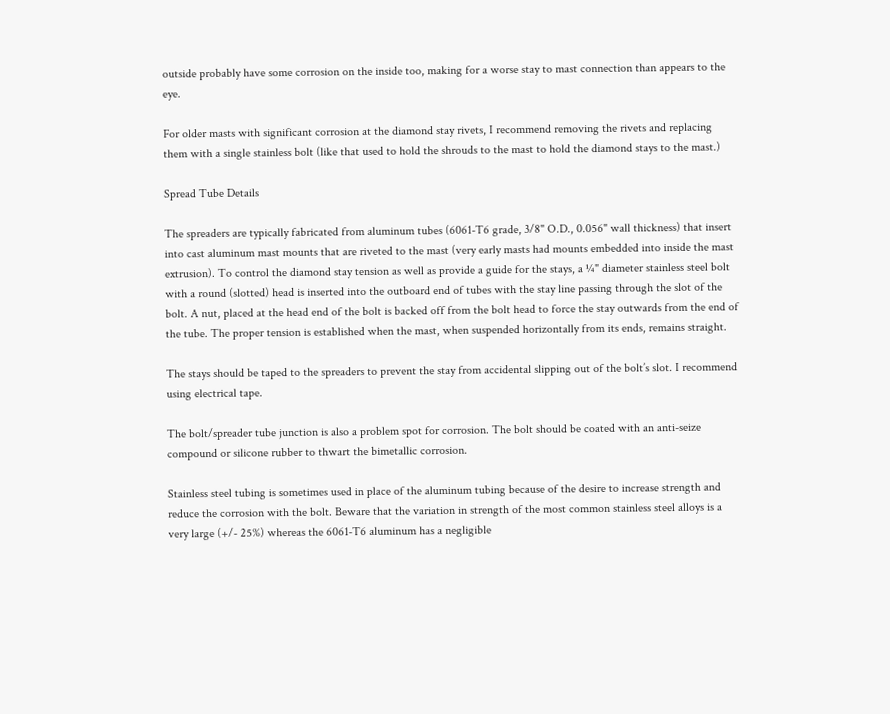outside probably have some corrosion on the inside too, making for a worse stay to mast connection than appears to the eye.

For older masts with significant corrosion at the diamond stay rivets, I recommend removing the rivets and replacing them with a single stainless bolt (like that used to hold the shrouds to the mast to hold the diamond stays to the mast.)

Spread Tube Details

The spreaders are typically fabricated from aluminum tubes (6061-T6 grade, 3/8" O.D., 0.056" wall thickness) that insert into cast aluminum mast mounts that are riveted to the mast (very early masts had mounts embedded into inside the mast extrusion). To control the diamond stay tension as well as provide a guide for the stays, a ¼" diameter stainless steel bolt with a round (slotted) head is inserted into the outboard end of tubes with the stay line passing through the slot of the bolt. A nut, placed at the head end of the bolt is backed off from the bolt head to force the stay outwards from the end of the tube. The proper tension is established when the mast, when suspended horizontally from its ends, remains straight.

The stays should be taped to the spreaders to prevent the stay from accidental slipping out of the bolt’s slot. I recommend using electrical tape.

The bolt/spreader tube junction is also a problem spot for corrosion. The bolt should be coated with an anti-seize compound or silicone rubber to thwart the bimetallic corrosion.

Stainless steel tubing is sometimes used in place of the aluminum tubing because of the desire to increase strength and reduce the corrosion with the bolt. Beware that the variation in strength of the most common stainless steel alloys is a very large (+/- 25%) whereas the 6061-T6 aluminum has a negligible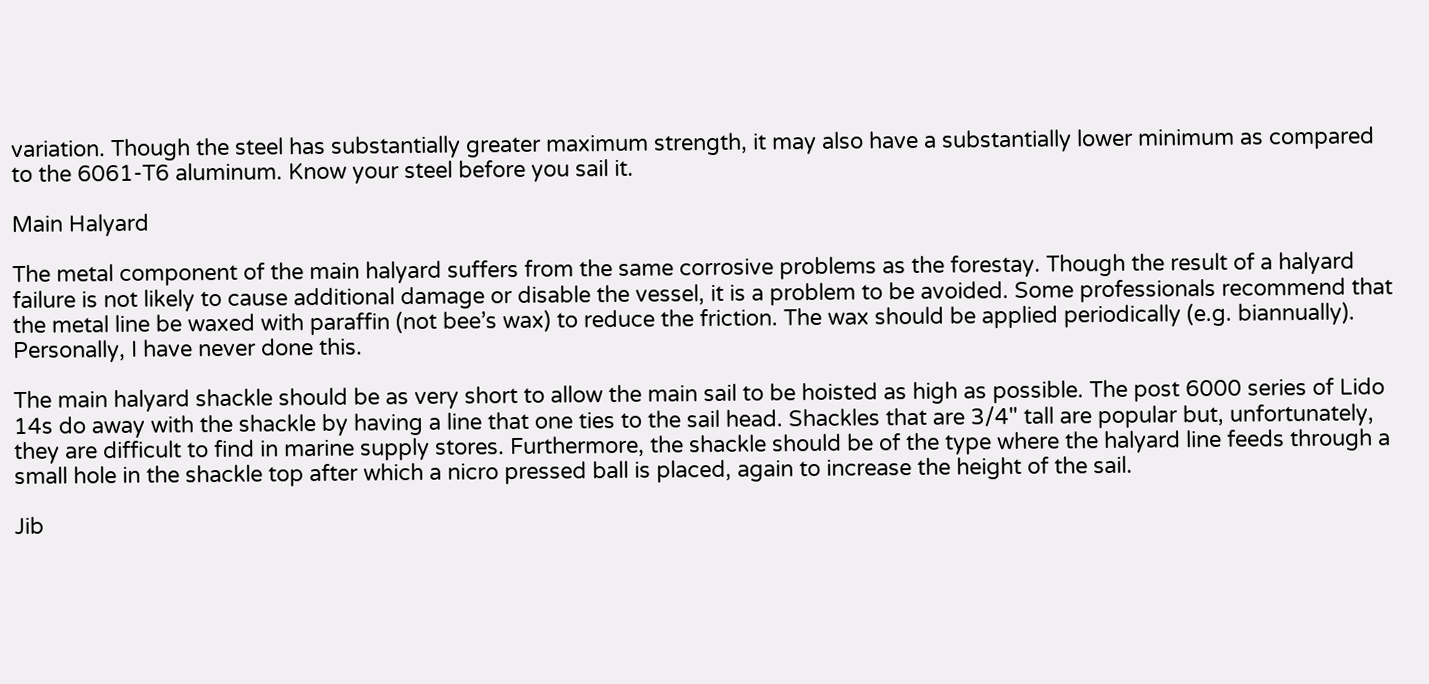variation. Though the steel has substantially greater maximum strength, it may also have a substantially lower minimum as compared to the 6061-T6 aluminum. Know your steel before you sail it.

Main Halyard

The metal component of the main halyard suffers from the same corrosive problems as the forestay. Though the result of a halyard failure is not likely to cause additional damage or disable the vessel, it is a problem to be avoided. Some professionals recommend that the metal line be waxed with paraffin (not bee’s wax) to reduce the friction. The wax should be applied periodically (e.g. biannually). Personally, I have never done this.

The main halyard shackle should be as very short to allow the main sail to be hoisted as high as possible. The post 6000 series of Lido 14s do away with the shackle by having a line that one ties to the sail head. Shackles that are 3/4" tall are popular but, unfortunately, they are difficult to find in marine supply stores. Furthermore, the shackle should be of the type where the halyard line feeds through a small hole in the shackle top after which a nicro pressed ball is placed, again to increase the height of the sail.

Jib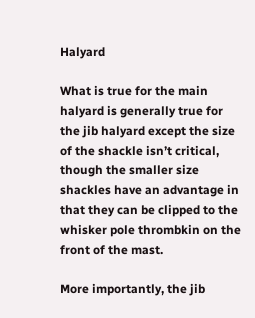Halyard

What is true for the main halyard is generally true for the jib halyard except the size of the shackle isn’t critical, though the smaller size shackles have an advantage in that they can be clipped to the whisker pole thrombkin on the front of the mast.

More importantly, the jib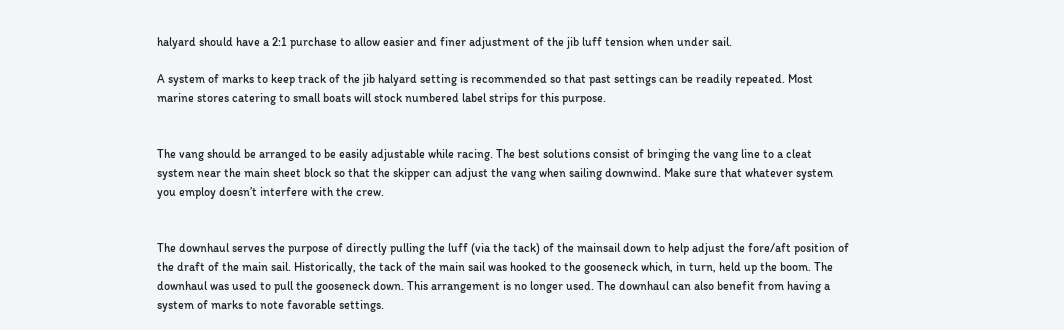halyard should have a 2:1 purchase to allow easier and finer adjustment of the jib luff tension when under sail.

A system of marks to keep track of the jib halyard setting is recommended so that past settings can be readily repeated. Most marine stores catering to small boats will stock numbered label strips for this purpose.


The vang should be arranged to be easily adjustable while racing. The best solutions consist of bringing the vang line to a cleat system near the main sheet block so that the skipper can adjust the vang when sailing downwind. Make sure that whatever system you employ doesn’t interfere with the crew.


The downhaul serves the purpose of directly pulling the luff (via the tack) of the mainsail down to help adjust the fore/aft position of the draft of the main sail. Historically, the tack of the main sail was hooked to the gooseneck which, in turn, held up the boom. The downhaul was used to pull the gooseneck down. This arrangement is no longer used. The downhaul can also benefit from having a system of marks to note favorable settings.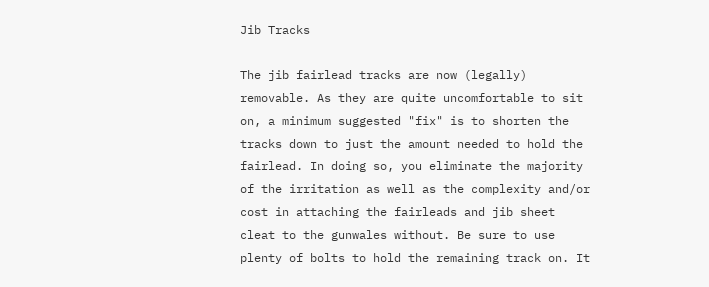Jib Tracks

The jib fairlead tracks are now (legally) removable. As they are quite uncomfortable to sit on, a minimum suggested "fix" is to shorten the tracks down to just the amount needed to hold the fairlead. In doing so, you eliminate the majority of the irritation as well as the complexity and/or cost in attaching the fairleads and jib sheet cleat to the gunwales without. Be sure to use plenty of bolts to hold the remaining track on. It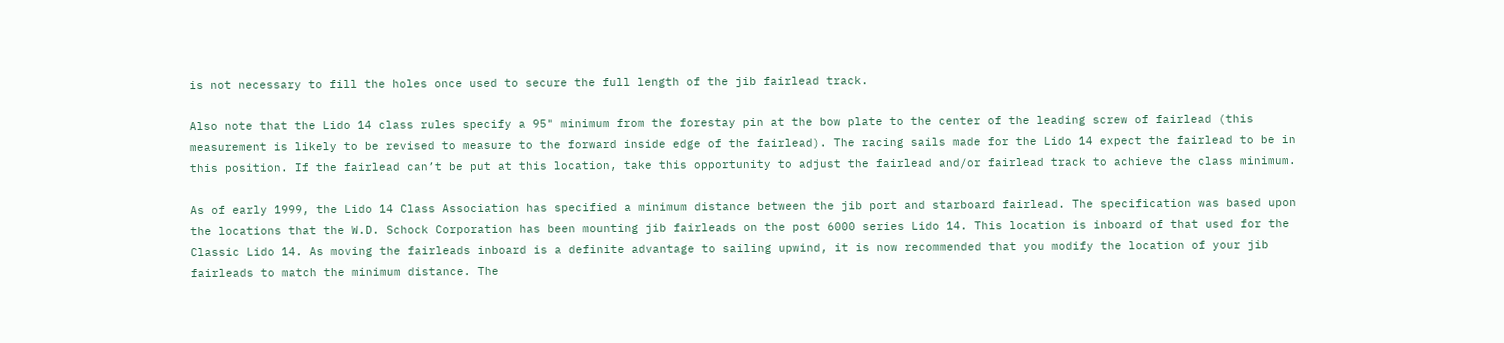is not necessary to fill the holes once used to secure the full length of the jib fairlead track.

Also note that the Lido 14 class rules specify a 95" minimum from the forestay pin at the bow plate to the center of the leading screw of fairlead (this measurement is likely to be revised to measure to the forward inside edge of the fairlead). The racing sails made for the Lido 14 expect the fairlead to be in this position. If the fairlead can’t be put at this location, take this opportunity to adjust the fairlead and/or fairlead track to achieve the class minimum.

As of early 1999, the Lido 14 Class Association has specified a minimum distance between the jib port and starboard fairlead. The specification was based upon the locations that the W.D. Schock Corporation has been mounting jib fairleads on the post 6000 series Lido 14. This location is inboard of that used for the Classic Lido 14. As moving the fairleads inboard is a definite advantage to sailing upwind, it is now recommended that you modify the location of your jib fairleads to match the minimum distance. The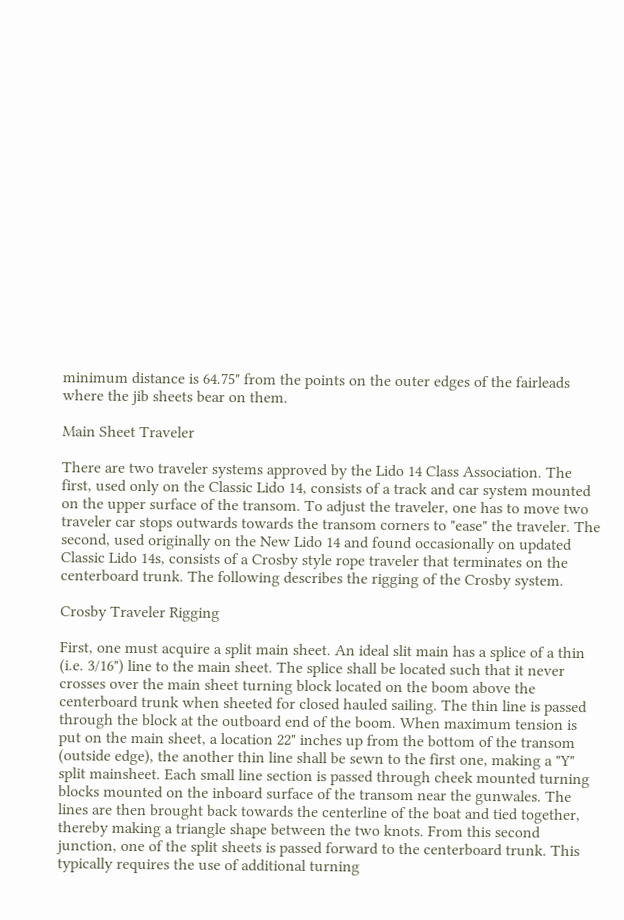minimum distance is 64.75" from the points on the outer edges of the fairleads where the jib sheets bear on them.

Main Sheet Traveler

There are two traveler systems approved by the Lido 14 Class Association. The first, used only on the Classic Lido 14, consists of a track and car system mounted on the upper surface of the transom. To adjust the traveler, one has to move two traveler car stops outwards towards the transom corners to "ease" the traveler. The second, used originally on the New Lido 14 and found occasionally on updated Classic Lido 14s, consists of a Crosby style rope traveler that terminates on the centerboard trunk. The following describes the rigging of the Crosby system.

Crosby Traveler Rigging

First, one must acquire a split main sheet. An ideal slit main has a splice of a thin (i.e. 3/16") line to the main sheet. The splice shall be located such that it never crosses over the main sheet turning block located on the boom above the centerboard trunk when sheeted for closed hauled sailing. The thin line is passed through the block at the outboard end of the boom. When maximum tension is put on the main sheet, a location 22" inches up from the bottom of the transom (outside edge), the another thin line shall be sewn to the first one, making a "Y" split mainsheet. Each small line section is passed through cheek mounted turning blocks mounted on the inboard surface of the transom near the gunwales. The lines are then brought back towards the centerline of the boat and tied together, thereby making a triangle shape between the two knots. From this second junction, one of the split sheets is passed forward to the centerboard trunk. This typically requires the use of additional turning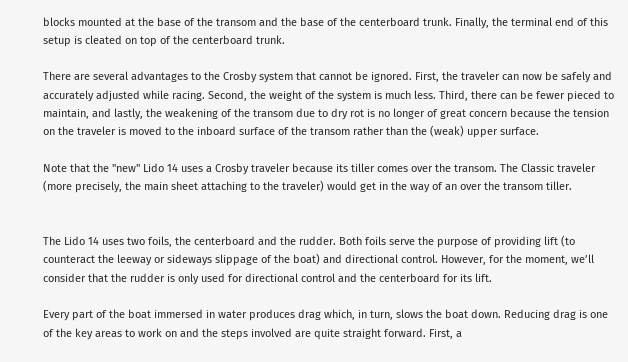blocks mounted at the base of the transom and the base of the centerboard trunk. Finally, the terminal end of this setup is cleated on top of the centerboard trunk.

There are several advantages to the Crosby system that cannot be ignored. First, the traveler can now be safely and accurately adjusted while racing. Second, the weight of the system is much less. Third, there can be fewer pieced to maintain, and lastly, the weakening of the transom due to dry rot is no longer of great concern because the tension on the traveler is moved to the inboard surface of the transom rather than the (weak) upper surface.

Note that the "new" Lido 14 uses a Crosby traveler because its tiller comes over the transom. The Classic traveler (more precisely, the main sheet attaching to the traveler) would get in the way of an over the transom tiller.


The Lido 14 uses two foils, the centerboard and the rudder. Both foils serve the purpose of providing lift (to counteract the leeway or sideways slippage of the boat) and directional control. However, for the moment, we’ll consider that the rudder is only used for directional control and the centerboard for its lift.

Every part of the boat immersed in water produces drag which, in turn, slows the boat down. Reducing drag is one of the key areas to work on and the steps involved are quite straight forward. First, a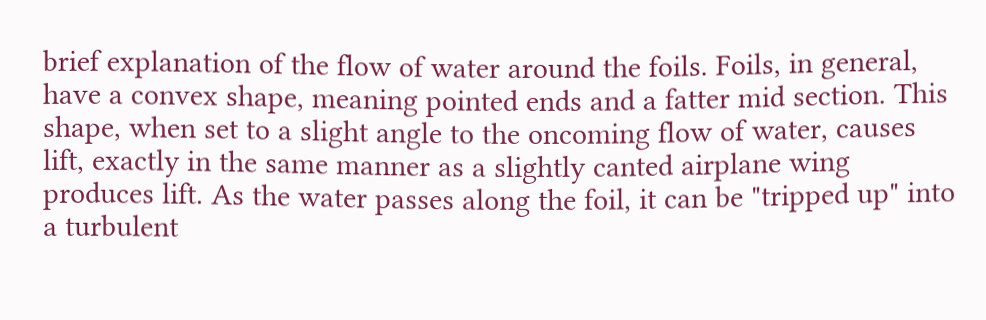brief explanation of the flow of water around the foils. Foils, in general, have a convex shape, meaning pointed ends and a fatter mid section. This shape, when set to a slight angle to the oncoming flow of water, causes lift, exactly in the same manner as a slightly canted airplane wing produces lift. As the water passes along the foil, it can be "tripped up" into a turbulent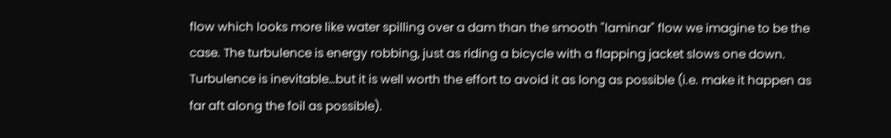flow which looks more like water spilling over a dam than the smooth "laminar" flow we imagine to be the case. The turbulence is energy robbing, just as riding a bicycle with a flapping jacket slows one down. Turbulence is inevitable…but it is well worth the effort to avoid it as long as possible (i.e. make it happen as far aft along the foil as possible).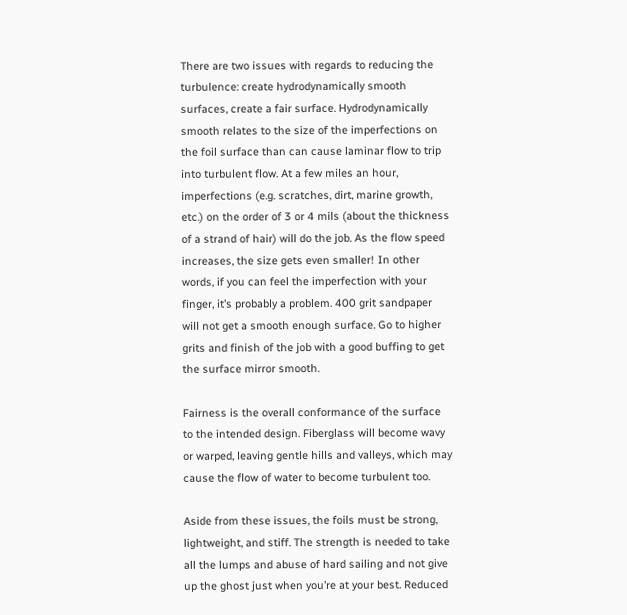There are two issues with regards to reducing the turbulence: create hydrodynamically smooth surfaces, create a fair surface. Hydrodynamically smooth relates to the size of the imperfections on the foil surface than can cause laminar flow to trip into turbulent flow. At a few miles an hour, imperfections (e.g. scratches, dirt, marine growth, etc.) on the order of 3 or 4 mils (about the thickness of a strand of hair) will do the job. As the flow speed increases, the size gets even smaller! In other words, if you can feel the imperfection with your finger, it’s probably a problem. 400 grit sandpaper will not get a smooth enough surface. Go to higher grits and finish of the job with a good buffing to get the surface mirror smooth.

Fairness is the overall conformance of the surface to the intended design. Fiberglass will become wavy or warped, leaving gentle hills and valleys, which may cause the flow of water to become turbulent too.

Aside from these issues, the foils must be strong, lightweight, and stiff. The strength is needed to take all the lumps and abuse of hard sailing and not give up the ghost just when you’re at your best. Reduced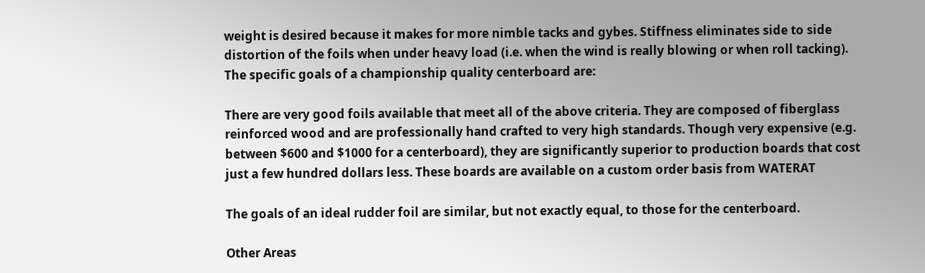weight is desired because it makes for more nimble tacks and gybes. Stiffness eliminates side to side distortion of the foils when under heavy load (i.e. when the wind is really blowing or when roll tacking). The specific goals of a championship quality centerboard are:

There are very good foils available that meet all of the above criteria. They are composed of fiberglass reinforced wood and are professionally hand crafted to very high standards. Though very expensive (e.g. between $600 and $1000 for a centerboard), they are significantly superior to production boards that cost just a few hundred dollars less. These boards are available on a custom order basis from WATERAT

The goals of an ideal rudder foil are similar, but not exactly equal, to those for the centerboard.

Other Areas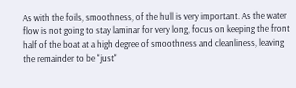As with the foils, smoothness, of the hull is very important. As the water flow is not going to stay laminar for very long, focus on keeping the front half of the boat at a high degree of smoothness and cleanliness, leaving the remainder to be "just"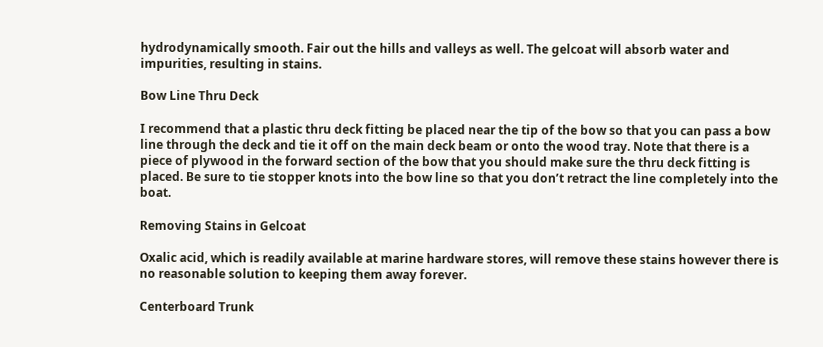hydrodynamically smooth. Fair out the hills and valleys as well. The gelcoat will absorb water and impurities, resulting in stains.

Bow Line Thru Deck

I recommend that a plastic thru deck fitting be placed near the tip of the bow so that you can pass a bow line through the deck and tie it off on the main deck beam or onto the wood tray. Note that there is a piece of plywood in the forward section of the bow that you should make sure the thru deck fitting is placed. Be sure to tie stopper knots into the bow line so that you don’t retract the line completely into the boat.

Removing Stains in Gelcoat

Oxalic acid, which is readily available at marine hardware stores, will remove these stains however there is no reasonable solution to keeping them away forever.

Centerboard Trunk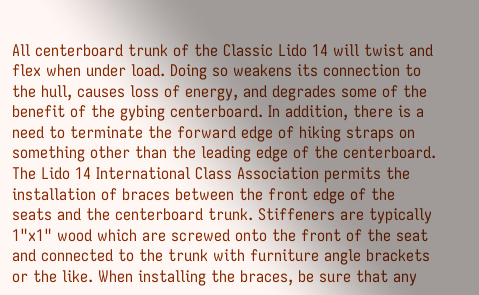All centerboard trunk of the Classic Lido 14 will twist and flex when under load. Doing so weakens its connection to the hull, causes loss of energy, and degrades some of the benefit of the gybing centerboard. In addition, there is a need to terminate the forward edge of hiking straps on something other than the leading edge of the centerboard. The Lido 14 International Class Association permits the installation of braces between the front edge of the seats and the centerboard trunk. Stiffeners are typically 1"x1" wood which are screwed onto the front of the seat and connected to the trunk with furniture angle brackets or the like. When installing the braces, be sure that any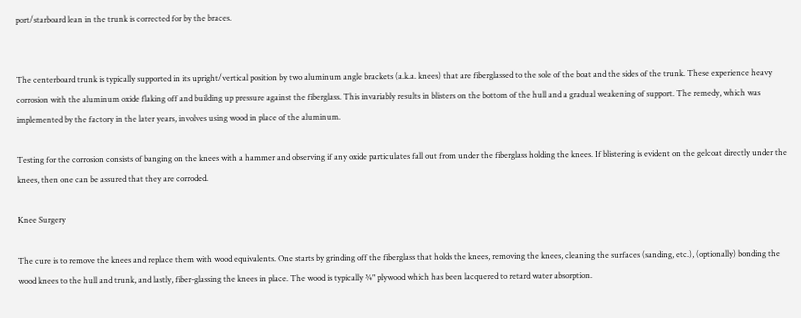port/starboard lean in the trunk is corrected for by the braces.


The centerboard trunk is typically supported in its upright/vertical position by two aluminum angle brackets (a.k.a. knees) that are fiberglassed to the sole of the boat and the sides of the trunk. These experience heavy corrosion with the aluminum oxide flaking off and building up pressure against the fiberglass. This invariably results in blisters on the bottom of the hull and a gradual weakening of support. The remedy, which was implemented by the factory in the later years, involves using wood in place of the aluminum.

Testing for the corrosion consists of banging on the knees with a hammer and observing if any oxide particulates fall out from under the fiberglass holding the knees. If blistering is evident on the gelcoat directly under the knees, then one can be assured that they are corroded.

Knee Surgery

The cure is to remove the knees and replace them with wood equivalents. One starts by grinding off the fiberglass that holds the knees, removing the knees, cleaning the surfaces (sanding, etc.), (optionally) bonding the wood knees to the hull and trunk, and lastly, fiber-glassing the knees in place. The wood is typically ¾" plywood which has been lacquered to retard water absorption.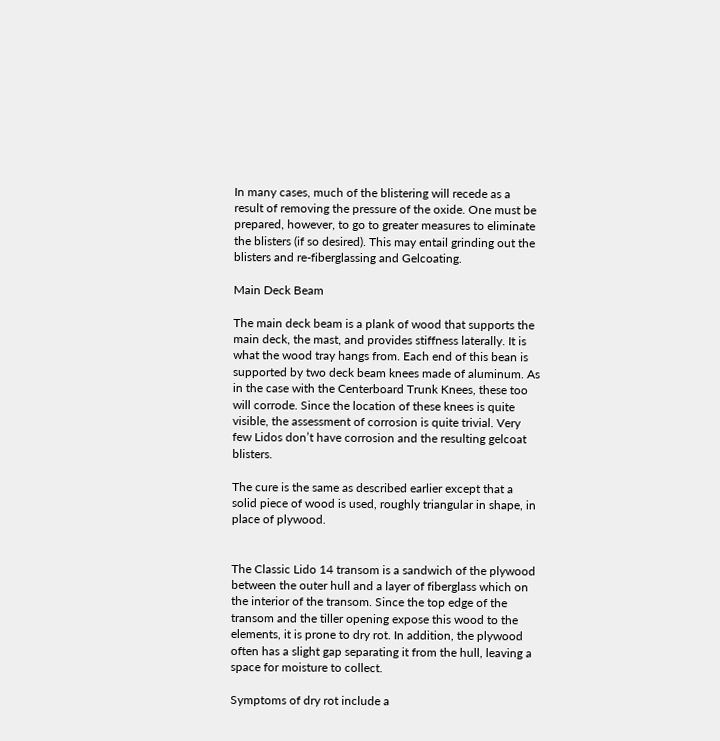In many cases, much of the blistering will recede as a result of removing the pressure of the oxide. One must be prepared, however, to go to greater measures to eliminate the blisters (if so desired). This may entail grinding out the blisters and re-fiberglassing and Gelcoating.

Main Deck Beam

The main deck beam is a plank of wood that supports the main deck, the mast, and provides stiffness laterally. It is what the wood tray hangs from. Each end of this bean is supported by two deck beam knees made of aluminum. As in the case with the Centerboard Trunk Knees, these too will corrode. Since the location of these knees is quite visible, the assessment of corrosion is quite trivial. Very few Lidos don’t have corrosion and the resulting gelcoat blisters.

The cure is the same as described earlier except that a solid piece of wood is used, roughly triangular in shape, in place of plywood.


The Classic Lido 14 transom is a sandwich of the plywood between the outer hull and a layer of fiberglass which on the interior of the transom. Since the top edge of the transom and the tiller opening expose this wood to the elements, it is prone to dry rot. In addition, the plywood often has a slight gap separating it from the hull, leaving a space for moisture to collect.

Symptoms of dry rot include a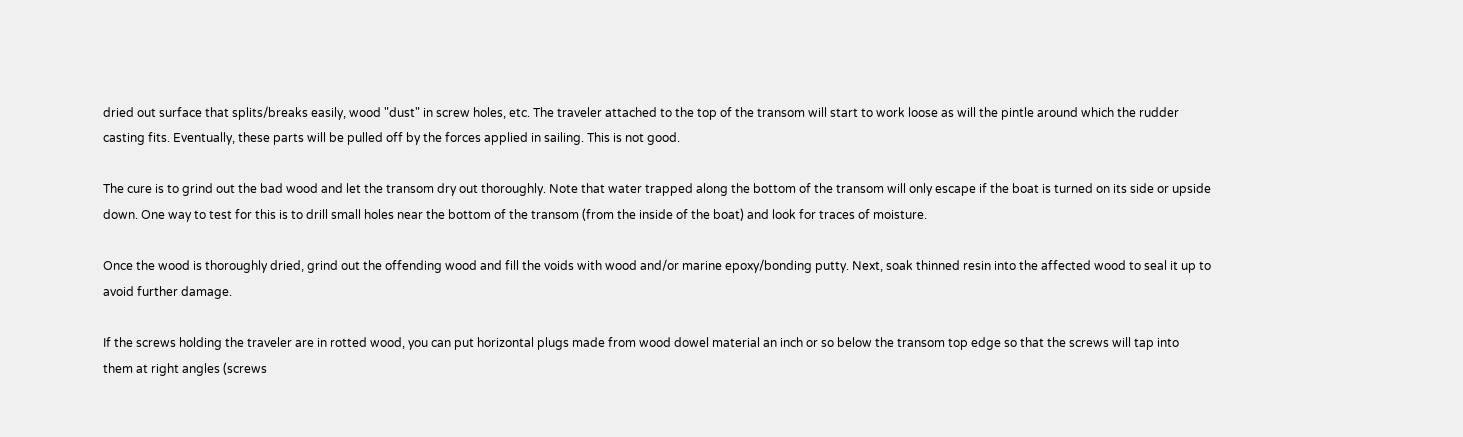dried out surface that splits/breaks easily, wood "dust" in screw holes, etc. The traveler attached to the top of the transom will start to work loose as will the pintle around which the rudder casting fits. Eventually, these parts will be pulled off by the forces applied in sailing. This is not good.

The cure is to grind out the bad wood and let the transom dry out thoroughly. Note that water trapped along the bottom of the transom will only escape if the boat is turned on its side or upside down. One way to test for this is to drill small holes near the bottom of the transom (from the inside of the boat) and look for traces of moisture.

Once the wood is thoroughly dried, grind out the offending wood and fill the voids with wood and/or marine epoxy/bonding putty. Next, soak thinned resin into the affected wood to seal it up to avoid further damage.

If the screws holding the traveler are in rotted wood, you can put horizontal plugs made from wood dowel material an inch or so below the transom top edge so that the screws will tap into them at right angles (screws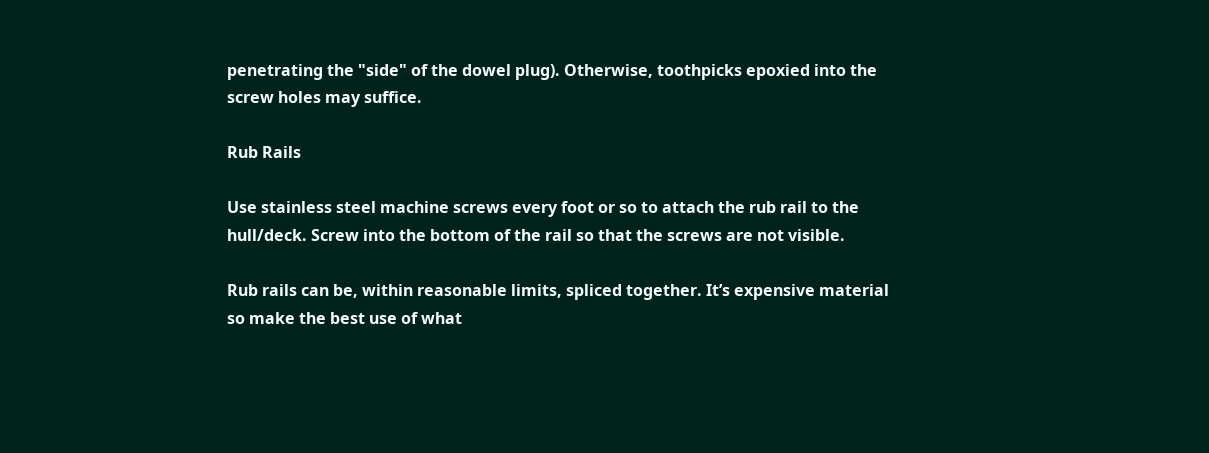penetrating the "side" of the dowel plug). Otherwise, toothpicks epoxied into the screw holes may suffice.

Rub Rails

Use stainless steel machine screws every foot or so to attach the rub rail to the hull/deck. Screw into the bottom of the rail so that the screws are not visible.

Rub rails can be, within reasonable limits, spliced together. It’s expensive material so make the best use of what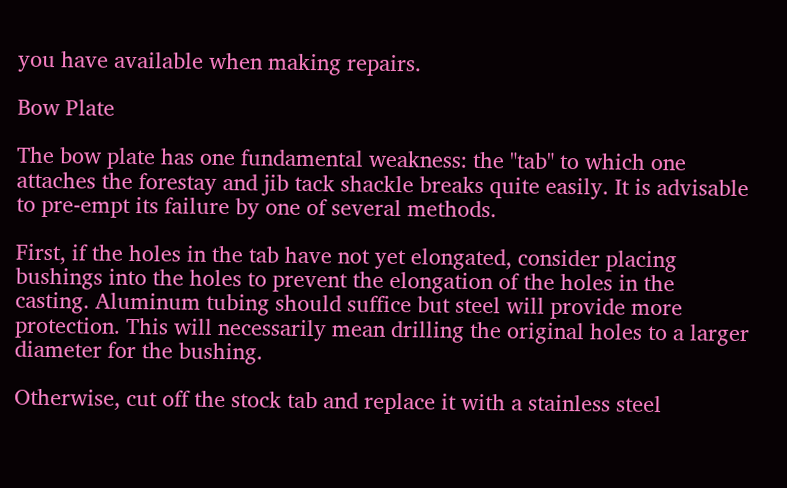you have available when making repairs.

Bow Plate

The bow plate has one fundamental weakness: the "tab" to which one attaches the forestay and jib tack shackle breaks quite easily. It is advisable to pre-empt its failure by one of several methods.

First, if the holes in the tab have not yet elongated, consider placing bushings into the holes to prevent the elongation of the holes in the casting. Aluminum tubing should suffice but steel will provide more protection. This will necessarily mean drilling the original holes to a larger diameter for the bushing.

Otherwise, cut off the stock tab and replace it with a stainless steel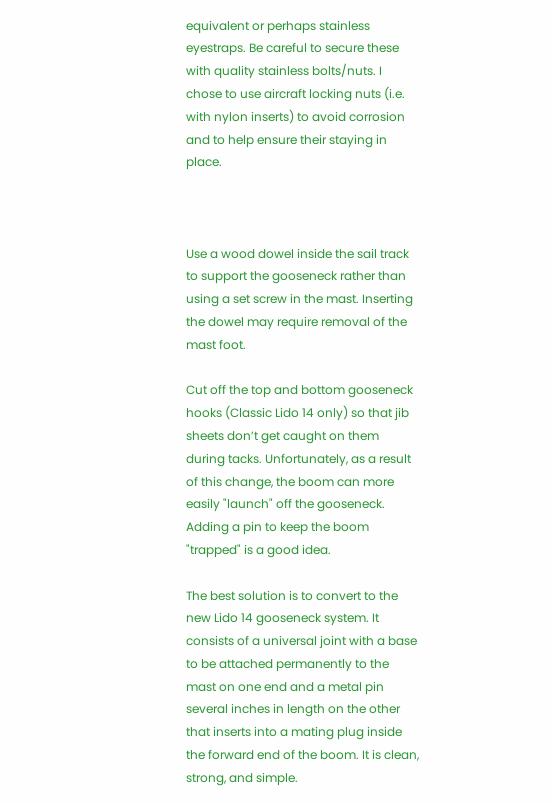equivalent or perhaps stainless eyestraps. Be careful to secure these with quality stainless bolts/nuts. I chose to use aircraft locking nuts (i.e. with nylon inserts) to avoid corrosion and to help ensure their staying in place.



Use a wood dowel inside the sail track to support the gooseneck rather than using a set screw in the mast. Inserting the dowel may require removal of the mast foot.

Cut off the top and bottom gooseneck hooks (Classic Lido 14 only) so that jib sheets don’t get caught on them during tacks. Unfortunately, as a result of this change, the boom can more easily "launch" off the gooseneck. Adding a pin to keep the boom "trapped" is a good idea.

The best solution is to convert to the new Lido 14 gooseneck system. It consists of a universal joint with a base to be attached permanently to the mast on one end and a metal pin several inches in length on the other that inserts into a mating plug inside the forward end of the boom. It is clean, strong, and simple.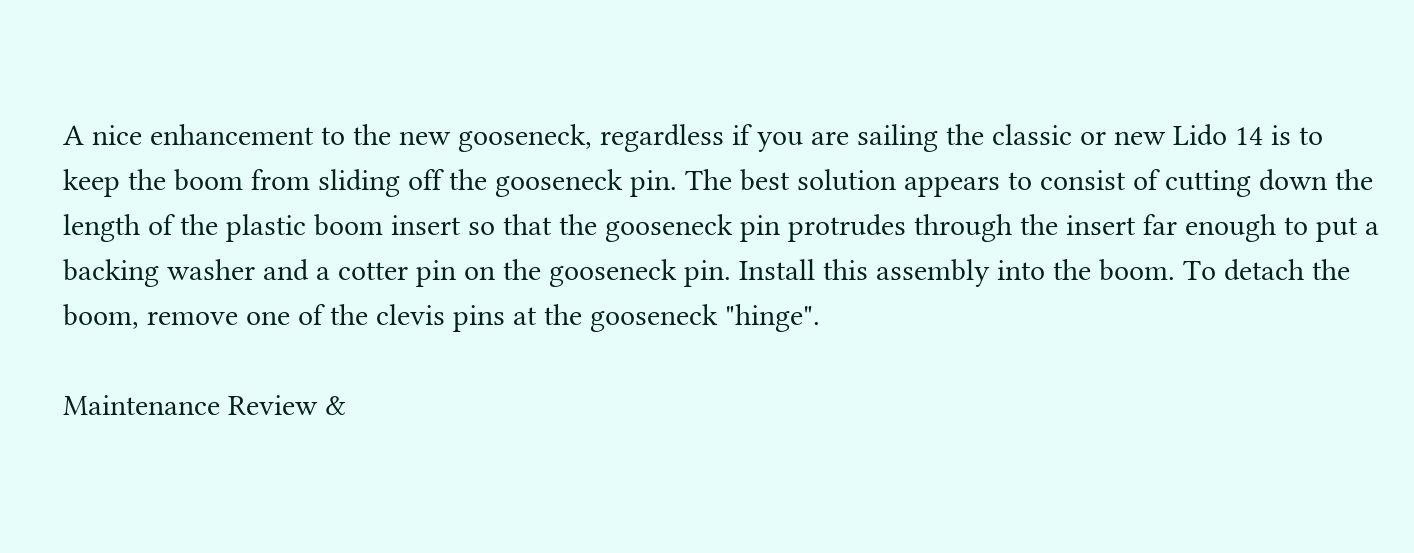A nice enhancement to the new gooseneck, regardless if you are sailing the classic or new Lido 14 is to keep the boom from sliding off the gooseneck pin. The best solution appears to consist of cutting down the length of the plastic boom insert so that the gooseneck pin protrudes through the insert far enough to put a backing washer and a cotter pin on the gooseneck pin. Install this assembly into the boom. To detach the boom, remove one of the clevis pins at the gooseneck "hinge".

Maintenance Review &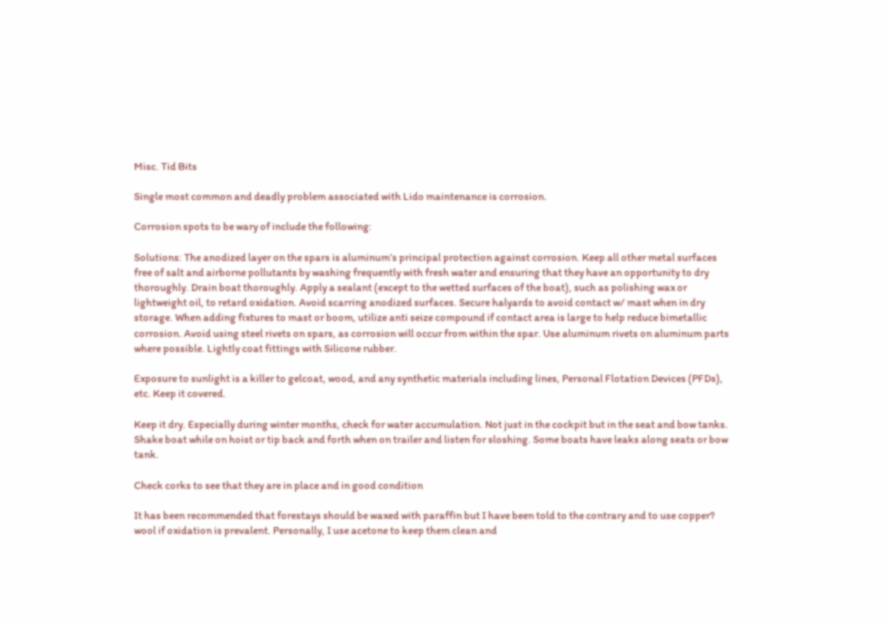Misc. Tid Bits

Single most common and deadly problem associated with Lido maintenance is corrosion.

Corrosion spots to be wary of include the following:

Solutions: The anodized layer on the spars is aluminum’s principal protection against corrosion. Keep all other metal surfaces free of salt and airborne pollutants by washing frequently with fresh water and ensuring that they have an opportunity to dry thoroughly. Drain boat thoroughly. Apply a sealant (except to the wetted surfaces of the boat), such as polishing wax or lightweight oil, to retard oxidation. Avoid scarring anodized surfaces. Secure halyards to avoid contact w/ mast when in dry storage. When adding fixtures to mast or boom, utilize anti seize compound if contact area is large to help reduce bimetallic corrosion. Avoid using steel rivets on spars, as corrosion will occur from within the spar. Use aluminum rivets on aluminum parts where possible. Lightly coat fittings with Silicone rubber.

Exposure to sunlight is a killer to gelcoat, wood, and any synthetic materials including lines, Personal Flotation Devices (PFDs), etc. Keep it covered.

Keep it dry. Especially during winter months, check for water accumulation. Not just in the cockpit but in the seat and bow tanks. Shake boat while on hoist or tip back and forth when on trailer and listen for sloshing. Some boats have leaks along seats or bow tank.

Check corks to see that they are in place and in good condition

It has been recommended that forestays should be waxed with paraffin but I have been told to the contrary and to use copper? wool if oxidation is prevalent. Personally, I use acetone to keep them clean and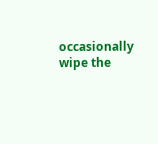occasionally wipe the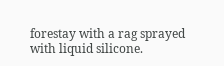forestay with a rag sprayed with liquid silicone.